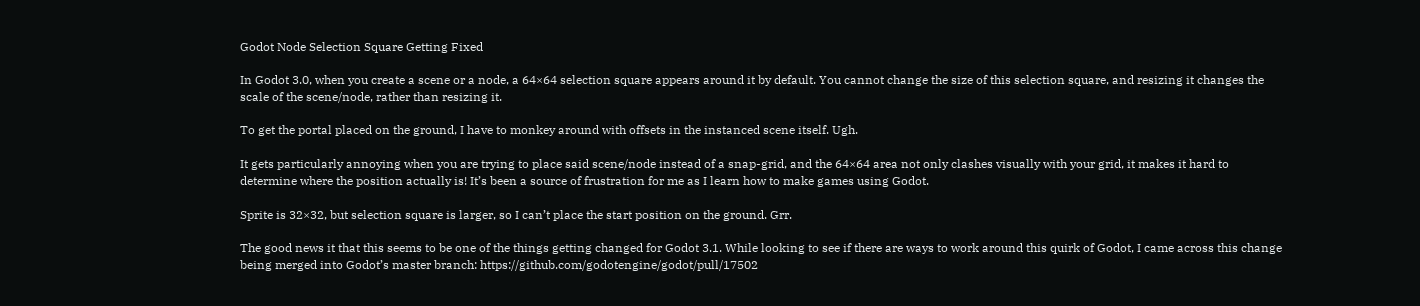Godot Node Selection Square Getting Fixed

In Godot 3.0, when you create a scene or a node, a 64×64 selection square appears around it by default. You cannot change the size of this selection square, and resizing it changes the scale of the scene/node, rather than resizing it.

To get the portal placed on the ground, I have to monkey around with offsets in the instanced scene itself. Ugh.

It gets particularly annoying when you are trying to place said scene/node instead of a snap-grid, and the 64×64 area not only clashes visually with your grid, it makes it hard to determine where the position actually is! It’s been a source of frustration for me as I learn how to make games using Godot.

Sprite is 32×32, but selection square is larger, so I can’t place the start position on the ground. Grr.

The good news it that this seems to be one of the things getting changed for Godot 3.1. While looking to see if there are ways to work around this quirk of Godot, I came across this change being merged into Godot’s master branch: https://github.com/godotengine/godot/pull/17502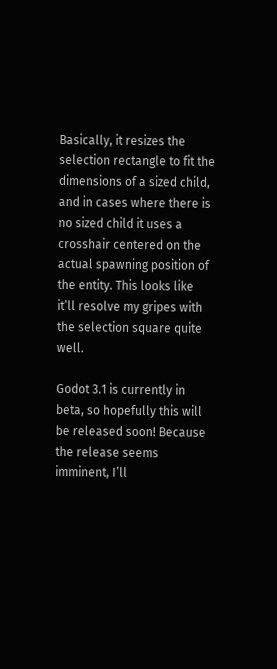Basically, it resizes the selection rectangle to fit the dimensions of a sized child, and in cases where there is no sized child it uses a crosshair centered on the actual spawning position of the entity. This looks like it’ll resolve my gripes with the selection square quite well.

Godot 3.1 is currently in beta, so hopefully this will be released soon! Because the release seems imminent, I’ll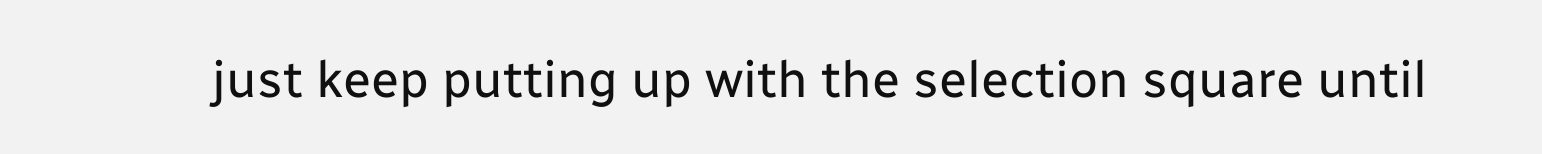just keep putting up with the selection square until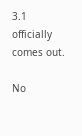3.1 officially comes out.

No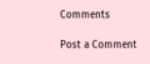Comments

Post a Comment